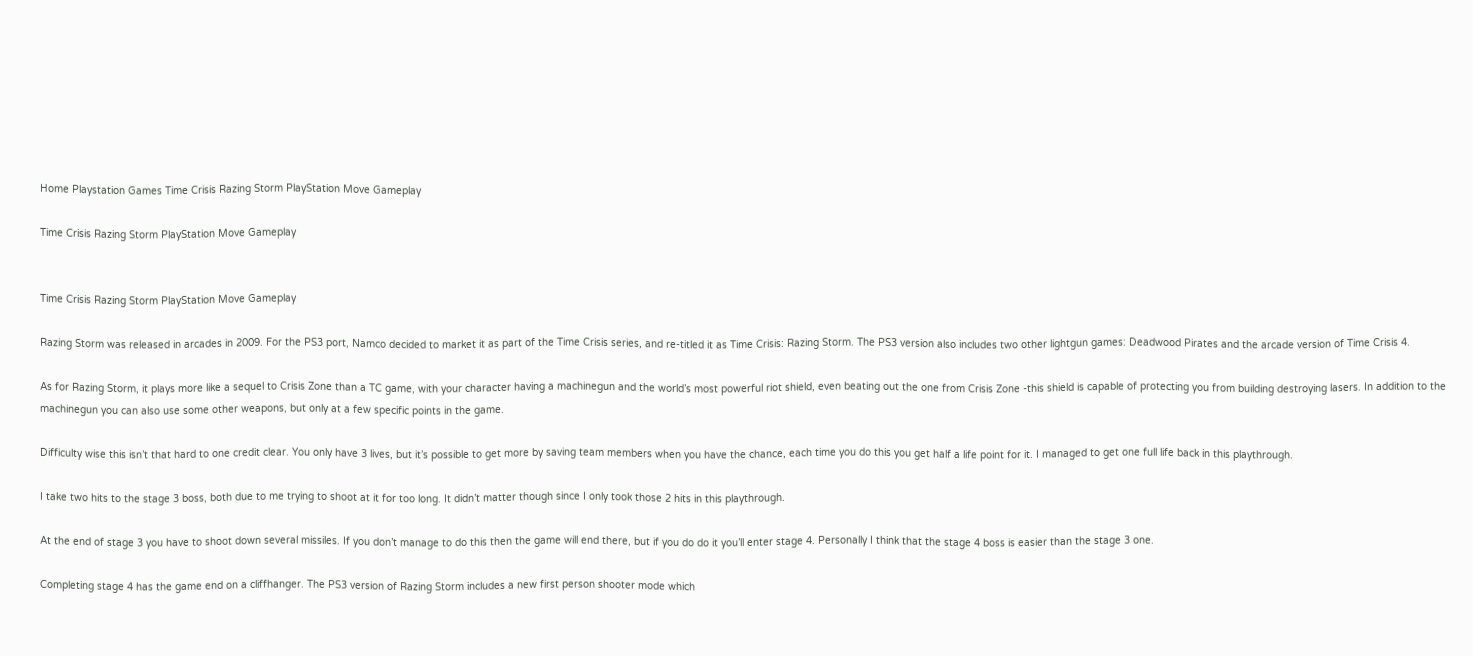Home Playstation Games Time Crisis Razing Storm PlayStation Move Gameplay

Time Crisis Razing Storm PlayStation Move Gameplay


Time Crisis Razing Storm PlayStation Move Gameplay

Razing Storm was released in arcades in 2009. For the PS3 port, Namco decided to market it as part of the Time Crisis series, and re-titled it as Time Crisis: Razing Storm. The PS3 version also includes two other lightgun games: Deadwood Pirates and the arcade version of Time Crisis 4.

As for Razing Storm, it plays more like a sequel to Crisis Zone than a TC game, with your character having a machinegun and the world’s most powerful riot shield, even beating out the one from Crisis Zone -this shield is capable of protecting you from building destroying lasers. In addition to the machinegun you can also use some other weapons, but only at a few specific points in the game.

Difficulty wise this isn’t that hard to one credit clear. You only have 3 lives, but it’s possible to get more by saving team members when you have the chance, each time you do this you get half a life point for it. I managed to get one full life back in this playthrough.

I take two hits to the stage 3 boss, both due to me trying to shoot at it for too long. It didn’t matter though since I only took those 2 hits in this playthrough.

At the end of stage 3 you have to shoot down several missiles. If you don’t manage to do this then the game will end there, but if you do do it you’ll enter stage 4. Personally I think that the stage 4 boss is easier than the stage 3 one.

Completing stage 4 has the game end on a cliffhanger. The PS3 version of Razing Storm includes a new first person shooter mode which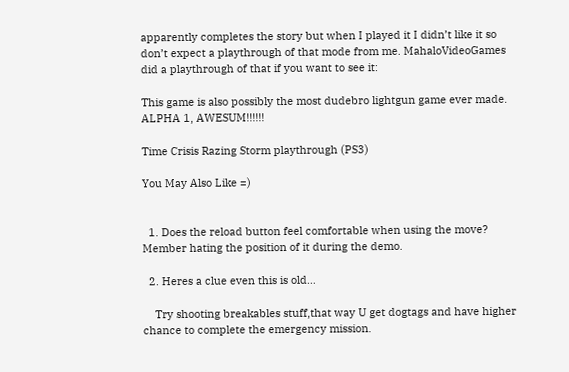apparently completes the story but when I played it I didn’t like it so don’t expect a playthrough of that mode from me. MahaloVideoGames did a playthrough of that if you want to see it:

This game is also possibly the most dudebro lightgun game ever made. ALPHA 1, AWESUM!!!!!!

Time Crisis Razing Storm playthrough (PS3)

You May Also Like =)


  1. Does the reload button feel comfortable when using the move? Member hating the position of it during the demo.

  2. Heres a clue even this is old…

    Try shooting breakables stuff,that way U get dogtags and have higher chance to complete the emergency mission.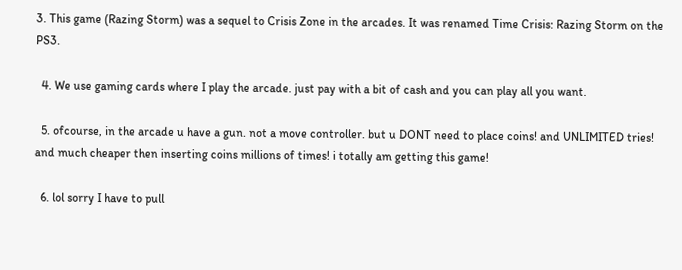3. This game (Razing Storm) was a sequel to Crisis Zone in the arcades. It was renamed Time Crisis: Razing Storm on the PS3.

  4. We use gaming cards where I play the arcade. just pay with a bit of cash and you can play all you want.

  5. ofcourse, in the arcade u have a gun. not a move controller. but u DONT need to place coins! and UNLIMITED tries! and much cheaper then inserting coins millions of times! i totally am getting this game!

  6. lol sorry I have to pull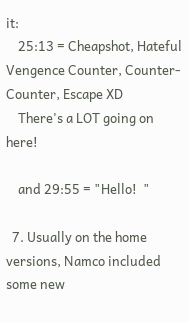it:
    25:13 = Cheapshot, Hateful Vengence Counter, Counter-Counter, Escape XD
    There's a LOT going on here!

    and 29:55 = "Hello!  "

  7. Usually on the home versions, Namco included some new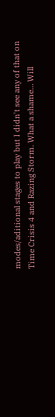modes/aditional stages to play but I didn't see any of that on Time Crisis 4 and Razing Storm. What a shame… Will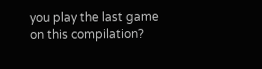you play the last game on this compilation?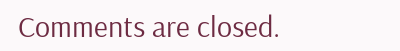Comments are closed.